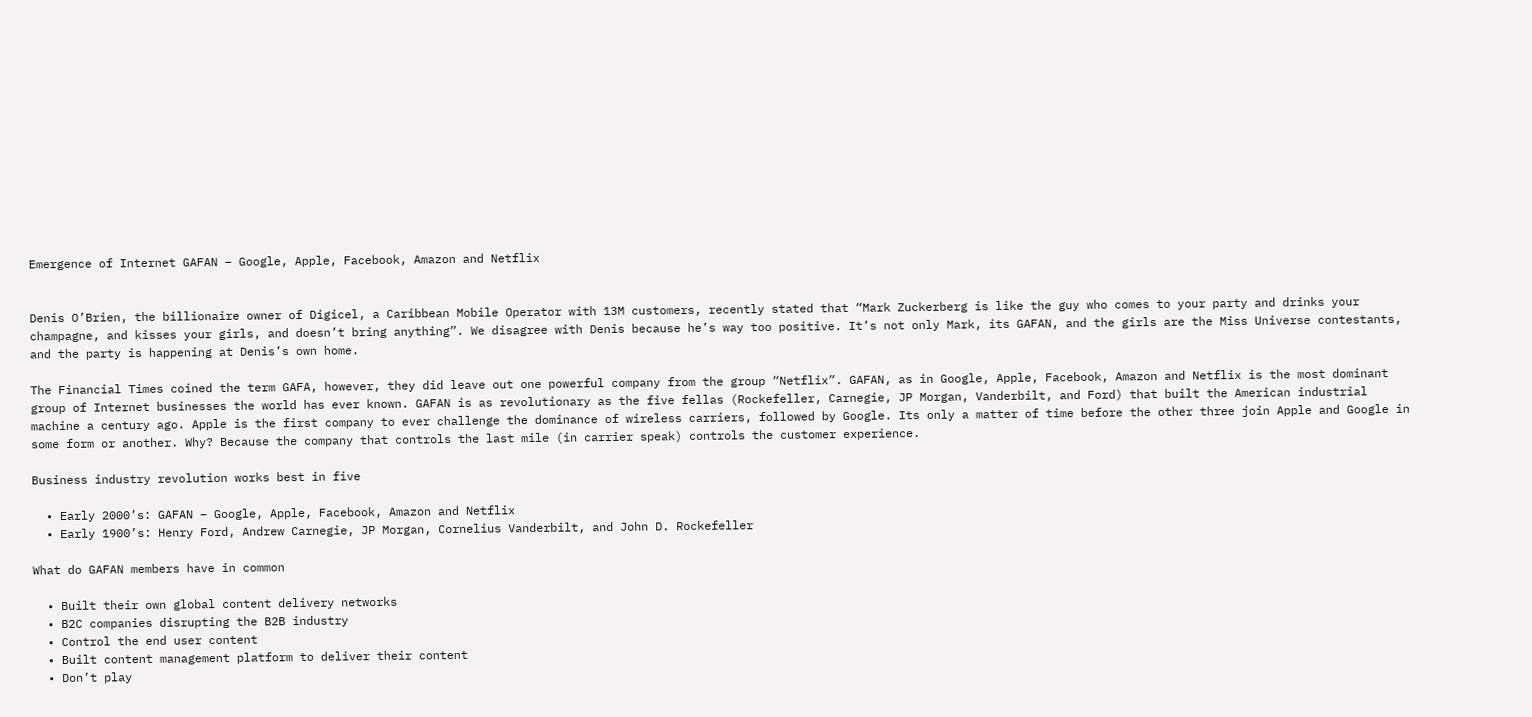Emergence of Internet GAFAN – Google, Apple, Facebook, Amazon and Netflix


Denis O’Brien, the billionaire owner of Digicel, a Caribbean Mobile Operator with 13M customers, recently stated that “Mark Zuckerberg is like the guy who comes to your party and drinks your champagne, and kisses your girls, and doesn’t bring anything”. We disagree with Denis because he’s way too positive. It’s not only Mark, its GAFAN, and the girls are the Miss Universe contestants, and the party is happening at Denis’s own home.

The Financial Times coined the term GAFA, however, they did leave out one powerful company from the group “Netflix”. GAFAN, as in Google, Apple, Facebook, Amazon and Netflix is the most dominant group of Internet businesses the world has ever known. GAFAN is as revolutionary as the five fellas (Rockefeller, Carnegie, JP Morgan, Vanderbilt, and Ford) that built the American industrial machine a century ago. Apple is the first company to ever challenge the dominance of wireless carriers, followed by Google. Its only a matter of time before the other three join Apple and Google in some form or another. Why? Because the company that controls the last mile (in carrier speak) controls the customer experience.

Business industry revolution works best in five

  • Early 2000’s: GAFAN – Google, Apple, Facebook, Amazon and Netflix
  • Early 1900’s: Henry Ford, Andrew Carnegie, JP Morgan, Cornelius Vanderbilt, and John D. Rockefeller

What do GAFAN members have in common

  • Built their own global content delivery networks
  • B2C companies disrupting the B2B industry
  • Control the end user content
  • Built content management platform to deliver their content
  • Don’t play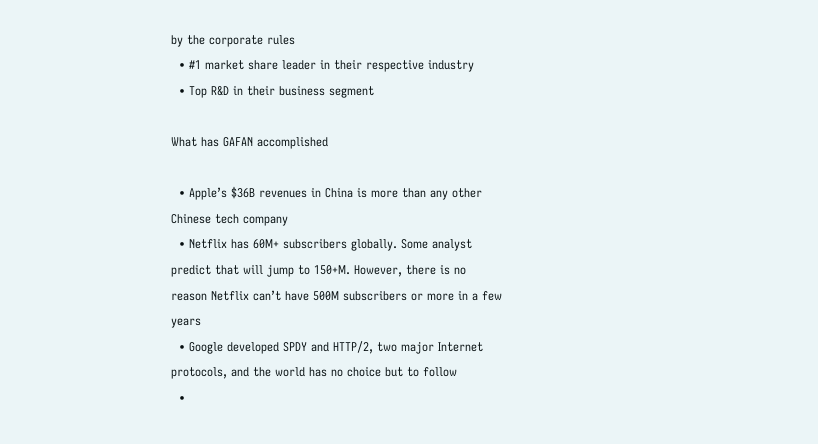by the corporate rules
  • #1 market share leader in their respective industry
  • Top R&D in their business segment

What has GAFAN accomplished

  • Apple’s $36B revenues in China is more than any other Chinese tech company
  • Netflix has 60M+ subscribers globally. Some analyst predict that will jump to 150+M. However, there is no reason Netflix can’t have 500M subscribers or more in a few years
  • Google developed SPDY and HTTP/2, two major Internet protocols, and the world has no choice but to follow
  •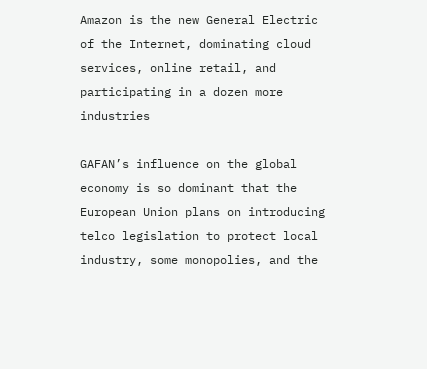Amazon is the new General Electric of the Internet, dominating cloud services, online retail, and participating in a dozen more industries

GAFAN’s influence on the global economy is so dominant that the European Union plans on introducing telco legislation to protect local industry, some monopolies, and the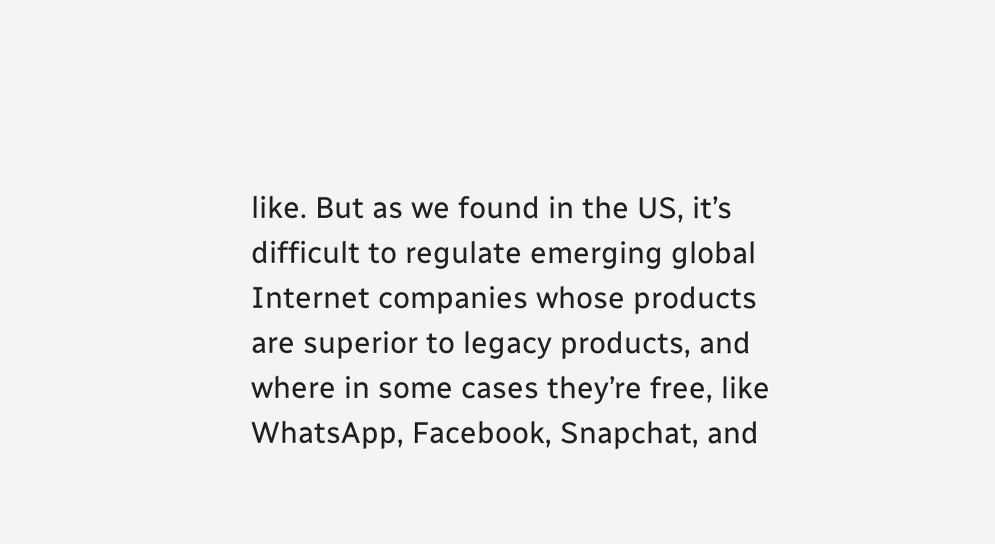like. But as we found in the US, it’s difficult to regulate emerging global Internet companies whose products are superior to legacy products, and where in some cases they’re free, like WhatsApp, Facebook, Snapchat, and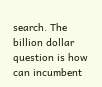search. The billion dollar question is how can incumbent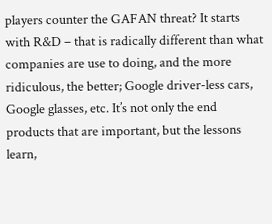players counter the GAFAN threat? It starts with R&D – that is radically different than what companies are use to doing, and the more ridiculous, the better; Google driver-less cars, Google glasses, etc. It’s not only the end products that are important, but the lessons learn,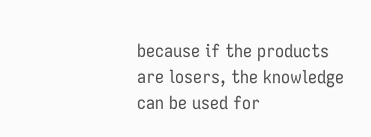because if the products are losers, the knowledge can be used for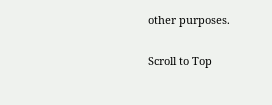other purposes.

Scroll to Top